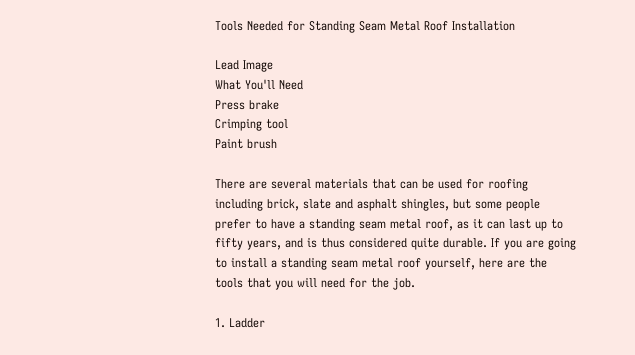Tools Needed for Standing Seam Metal Roof Installation

Lead Image
What You'll Need
Press brake
Crimping tool
Paint brush

There are several materials that can be used for roofing including brick, slate and asphalt shingles, but some people prefer to have a standing seam metal roof, as it can last up to fifty years, and is thus considered quite durable. If you are going to install a standing seam metal roof yourself, here are the tools that you will need for the job.

1. Ladder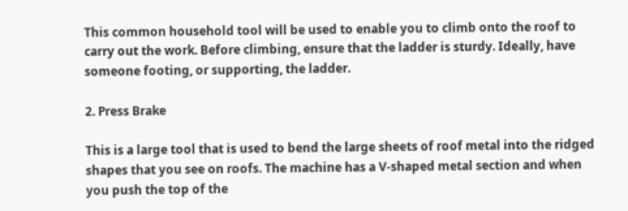This common household tool will be used to enable you to climb onto the roof to carry out the work. Before climbing, ensure that the ladder is sturdy. Ideally, have someone footing, or supporting, the ladder.

2. Press Brake

This is a large tool that is used to bend the large sheets of roof metal into the ridged shapes that you see on roofs. The machine has a V-shaped metal section and when you push the top of the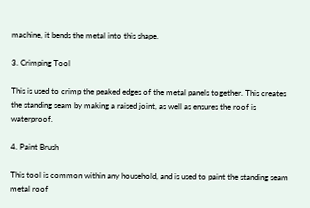machine, it bends the metal into this shape.

3. Crimping Tool

This is used to crimp the peaked edges of the metal panels together. This creates the standing seam by making a raised joint, as well as ensures the roof is waterproof.

4. Paint Brush

This tool is common within any household, and is used to paint the standing seam metal roof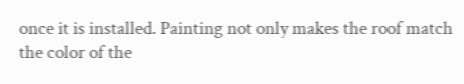once it is installed. Painting not only makes the roof match the color of the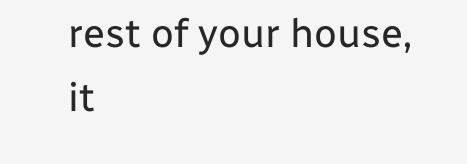rest of your house, it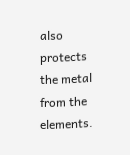also protects the metal from the elements.